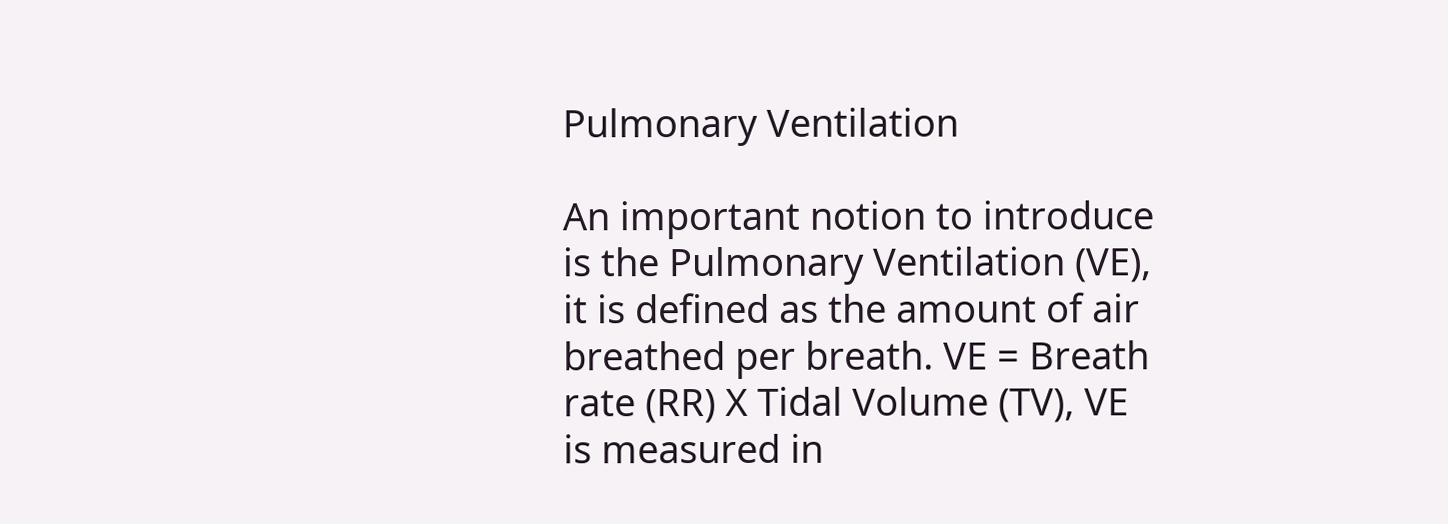Pulmonary Ventilation

An important notion to introduce is the Pulmonary Ventilation (VE), it is defined as the amount of air breathed per breath. VE = Breath rate (RR) X Tidal Volume (TV), VE is measured in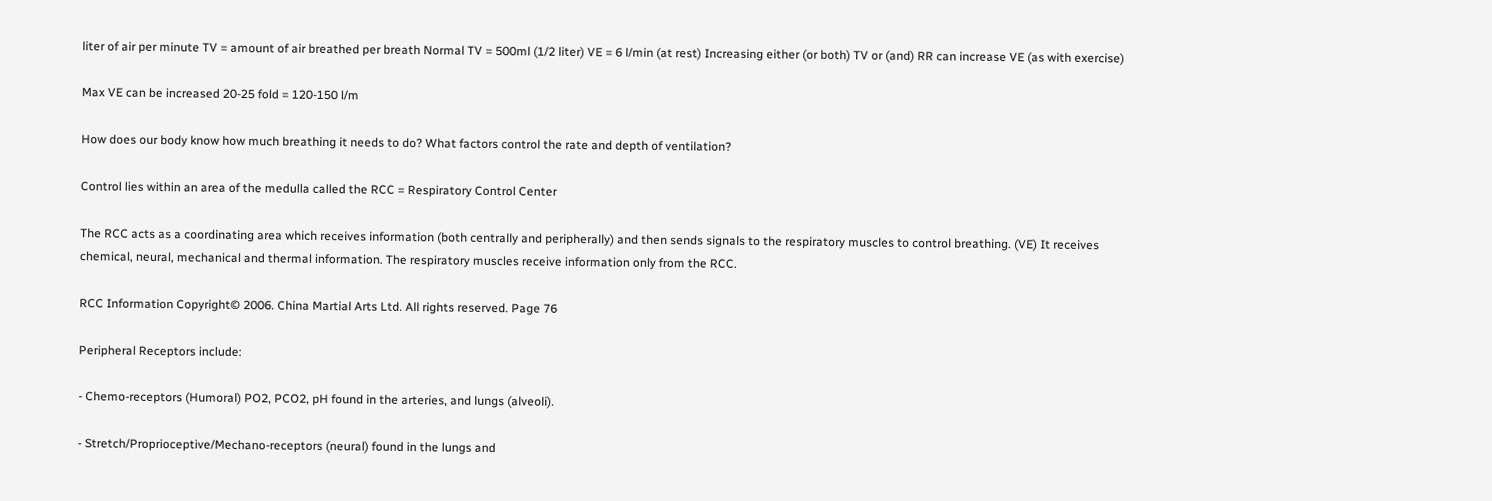liter of air per minute TV = amount of air breathed per breath Normal TV = 500ml (1/2 liter) VE = 6 l/min (at rest) Increasing either (or both) TV or (and) RR can increase VE (as with exercise)

Max VE can be increased 20-25 fold = 120-150 l/m

How does our body know how much breathing it needs to do? What factors control the rate and depth of ventilation?

Control lies within an area of the medulla called the RCC = Respiratory Control Center

The RCC acts as a coordinating area which receives information (both centrally and peripherally) and then sends signals to the respiratory muscles to control breathing. (VE) It receives chemical, neural, mechanical and thermal information. The respiratory muscles receive information only from the RCC.

RCC Information Copyright© 2006. China Martial Arts Ltd. All rights reserved. Page 76

Peripheral Receptors include:

- Chemo-receptors (Humoral) PO2, PCO2, pH found in the arteries, and lungs (alveoli).

- Stretch/Proprioceptive/Mechano-receptors (neural) found in the lungs and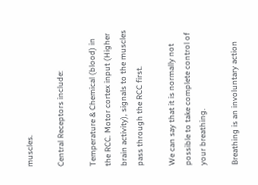muscles.

Central Receptors include:

Temperature & Chemical (blood) in the RCC. Motor cortex input (Higher brain activity), signals to the muscles pass through the RCC first.

We can say that it is normally not possible to take complete control of your breathing.

Breathing is an involuntary action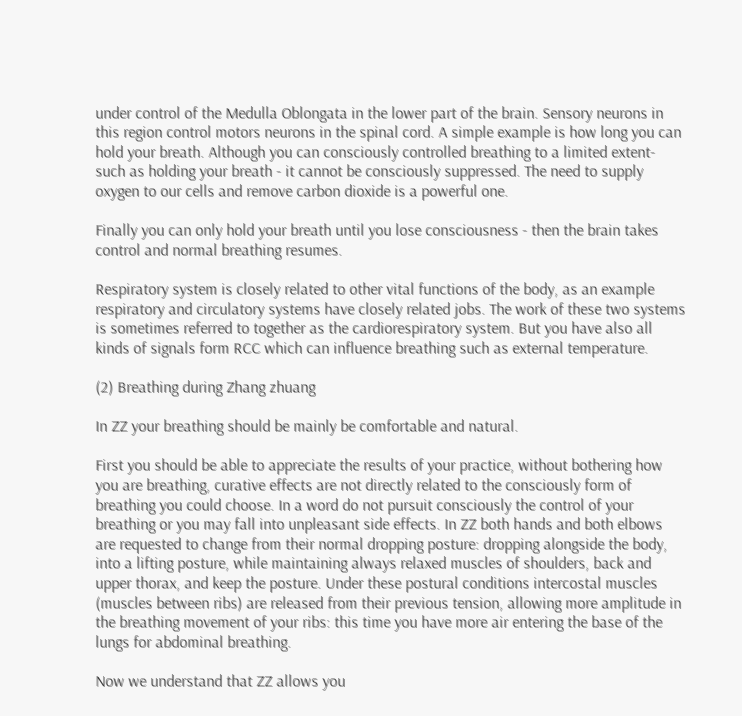under control of the Medulla Oblongata in the lower part of the brain. Sensory neurons in this region control motors neurons in the spinal cord. A simple example is how long you can hold your breath. Although you can consciously controlled breathing to a limited extent- such as holding your breath - it cannot be consciously suppressed. The need to supply oxygen to our cells and remove carbon dioxide is a powerful one.

Finally you can only hold your breath until you lose consciousness - then the brain takes control and normal breathing resumes.

Respiratory system is closely related to other vital functions of the body, as an example respiratory and circulatory systems have closely related jobs. The work of these two systems is sometimes referred to together as the cardiorespiratory system. But you have also all kinds of signals form RCC which can influence breathing such as external temperature.

(2) Breathing during Zhang zhuang

In ZZ your breathing should be mainly be comfortable and natural.

First you should be able to appreciate the results of your practice, without bothering how you are breathing, curative effects are not directly related to the consciously form of breathing you could choose. In a word do not pursuit consciously the control of your breathing or you may fall into unpleasant side effects. In ZZ both hands and both elbows are requested to change from their normal dropping posture: dropping alongside the body, into a lifting posture, while maintaining always relaxed muscles of shoulders, back and upper thorax, and keep the posture. Under these postural conditions intercostal muscles (muscles between ribs) are released from their previous tension, allowing more amplitude in the breathing movement of your ribs: this time you have more air entering the base of the lungs for abdominal breathing.

Now we understand that ZZ allows you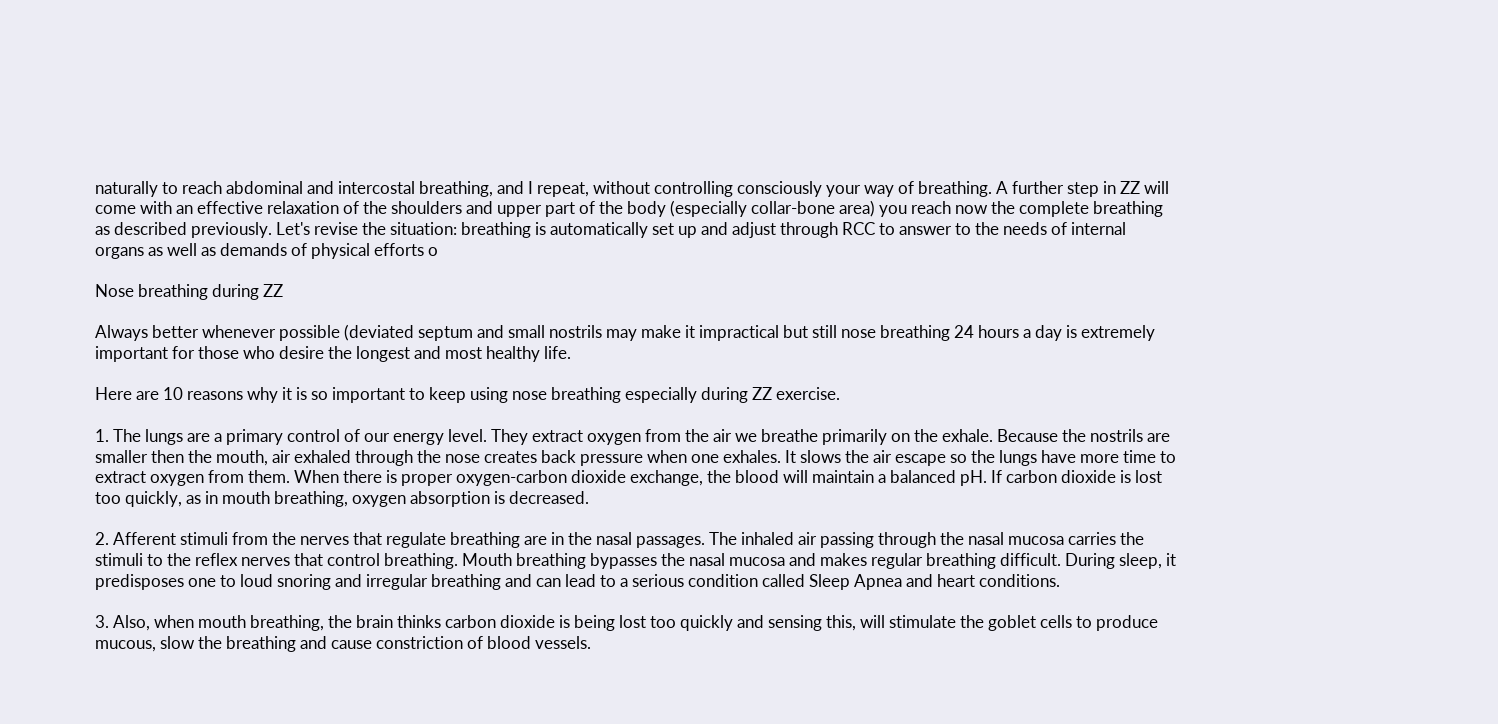naturally to reach abdominal and intercostal breathing, and I repeat, without controlling consciously your way of breathing. A further step in ZZ will come with an effective relaxation of the shoulders and upper part of the body (especially collar-bone area) you reach now the complete breathing as described previously. Let's revise the situation: breathing is automatically set up and adjust through RCC to answer to the needs of internal organs as well as demands of physical efforts o

Nose breathing during ZZ

Always better whenever possible (deviated septum and small nostrils may make it impractical but still nose breathing 24 hours a day is extremely important for those who desire the longest and most healthy life.

Here are 10 reasons why it is so important to keep using nose breathing especially during ZZ exercise.

1. The lungs are a primary control of our energy level. They extract oxygen from the air we breathe primarily on the exhale. Because the nostrils are smaller then the mouth, air exhaled through the nose creates back pressure when one exhales. It slows the air escape so the lungs have more time to extract oxygen from them. When there is proper oxygen-carbon dioxide exchange, the blood will maintain a balanced pH. If carbon dioxide is lost too quickly, as in mouth breathing, oxygen absorption is decreased.

2. Afferent stimuli from the nerves that regulate breathing are in the nasal passages. The inhaled air passing through the nasal mucosa carries the stimuli to the reflex nerves that control breathing. Mouth breathing bypasses the nasal mucosa and makes regular breathing difficult. During sleep, it predisposes one to loud snoring and irregular breathing and can lead to a serious condition called Sleep Apnea and heart conditions.

3. Also, when mouth breathing, the brain thinks carbon dioxide is being lost too quickly and sensing this, will stimulate the goblet cells to produce mucous, slow the breathing and cause constriction of blood vessels.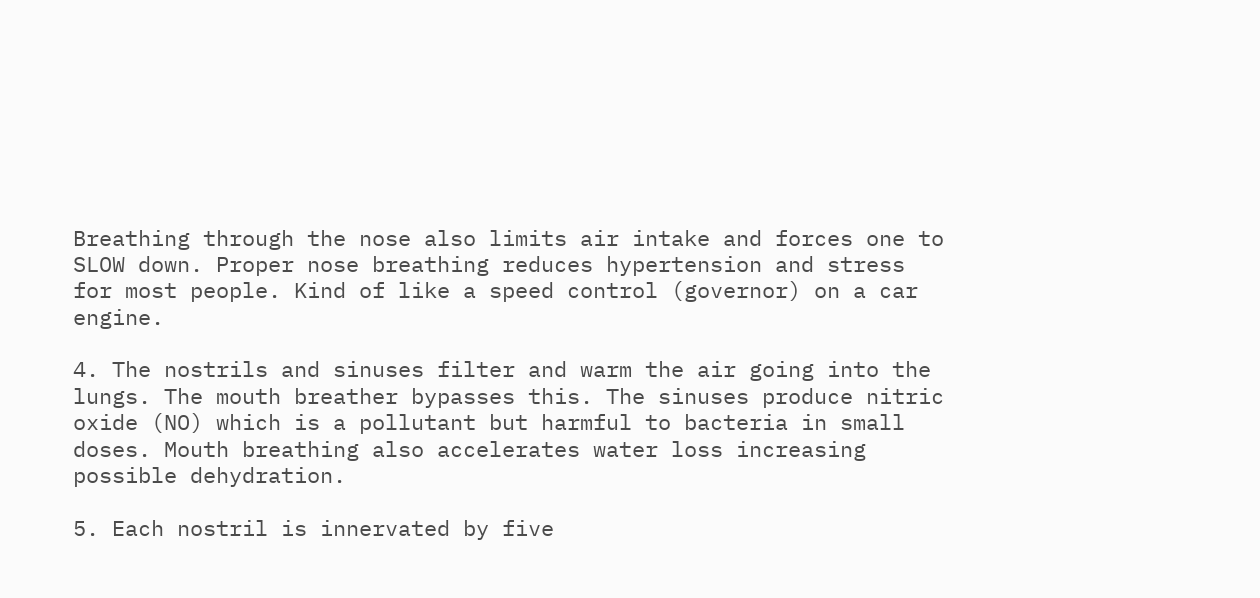Breathing through the nose also limits air intake and forces one to SLOW down. Proper nose breathing reduces hypertension and stress for most people. Kind of like a speed control (governor) on a car engine.

4. The nostrils and sinuses filter and warm the air going into the lungs. The mouth breather bypasses this. The sinuses produce nitric oxide (NO) which is a pollutant but harmful to bacteria in small doses. Mouth breathing also accelerates water loss increasing possible dehydration.

5. Each nostril is innervated by five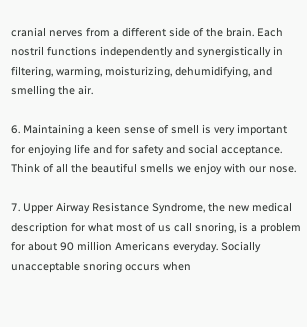cranial nerves from a different side of the brain. Each nostril functions independently and synergistically in filtering, warming, moisturizing, dehumidifying, and smelling the air.

6. Maintaining a keen sense of smell is very important for enjoying life and for safety and social acceptance. Think of all the beautiful smells we enjoy with our nose.

7. Upper Airway Resistance Syndrome, the new medical description for what most of us call snoring, is a problem for about 90 million Americans everyday. Socially unacceptable snoring occurs when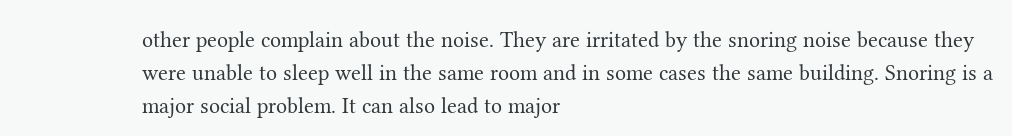other people complain about the noise. They are irritated by the snoring noise because they were unable to sleep well in the same room and in some cases the same building. Snoring is a major social problem. It can also lead to major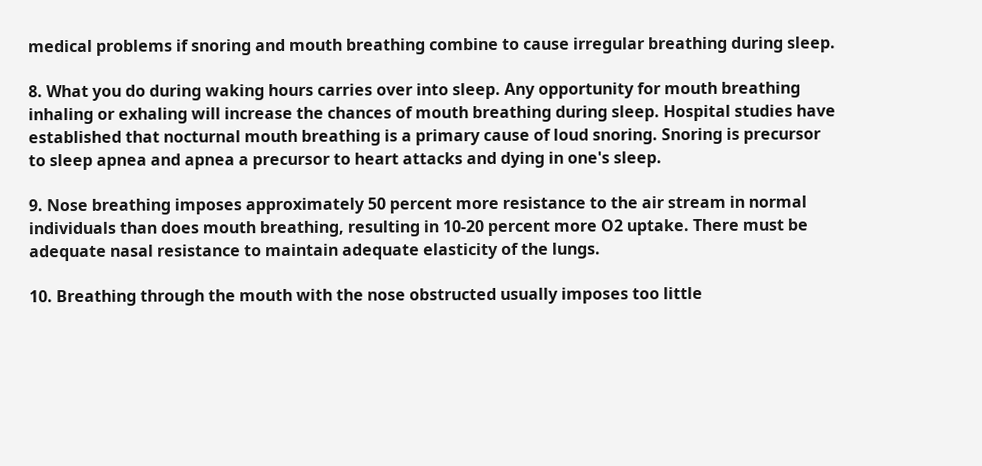medical problems if snoring and mouth breathing combine to cause irregular breathing during sleep.

8. What you do during waking hours carries over into sleep. Any opportunity for mouth breathing inhaling or exhaling will increase the chances of mouth breathing during sleep. Hospital studies have established that nocturnal mouth breathing is a primary cause of loud snoring. Snoring is precursor to sleep apnea and apnea a precursor to heart attacks and dying in one's sleep.

9. Nose breathing imposes approximately 50 percent more resistance to the air stream in normal individuals than does mouth breathing, resulting in 10-20 percent more O2 uptake. There must be adequate nasal resistance to maintain adequate elasticity of the lungs.

10. Breathing through the mouth with the nose obstructed usually imposes too little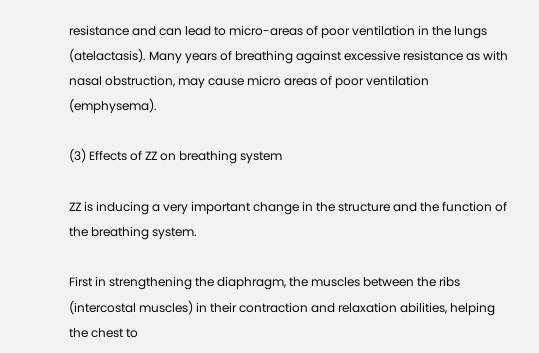resistance and can lead to micro-areas of poor ventilation in the lungs (atelactasis). Many years of breathing against excessive resistance as with nasal obstruction, may cause micro areas of poor ventilation (emphysema).

(3) Effects of ZZ on breathing system

ZZ is inducing a very important change in the structure and the function of the breathing system.

First in strengthening the diaphragm, the muscles between the ribs (intercostal muscles) in their contraction and relaxation abilities, helping the chest to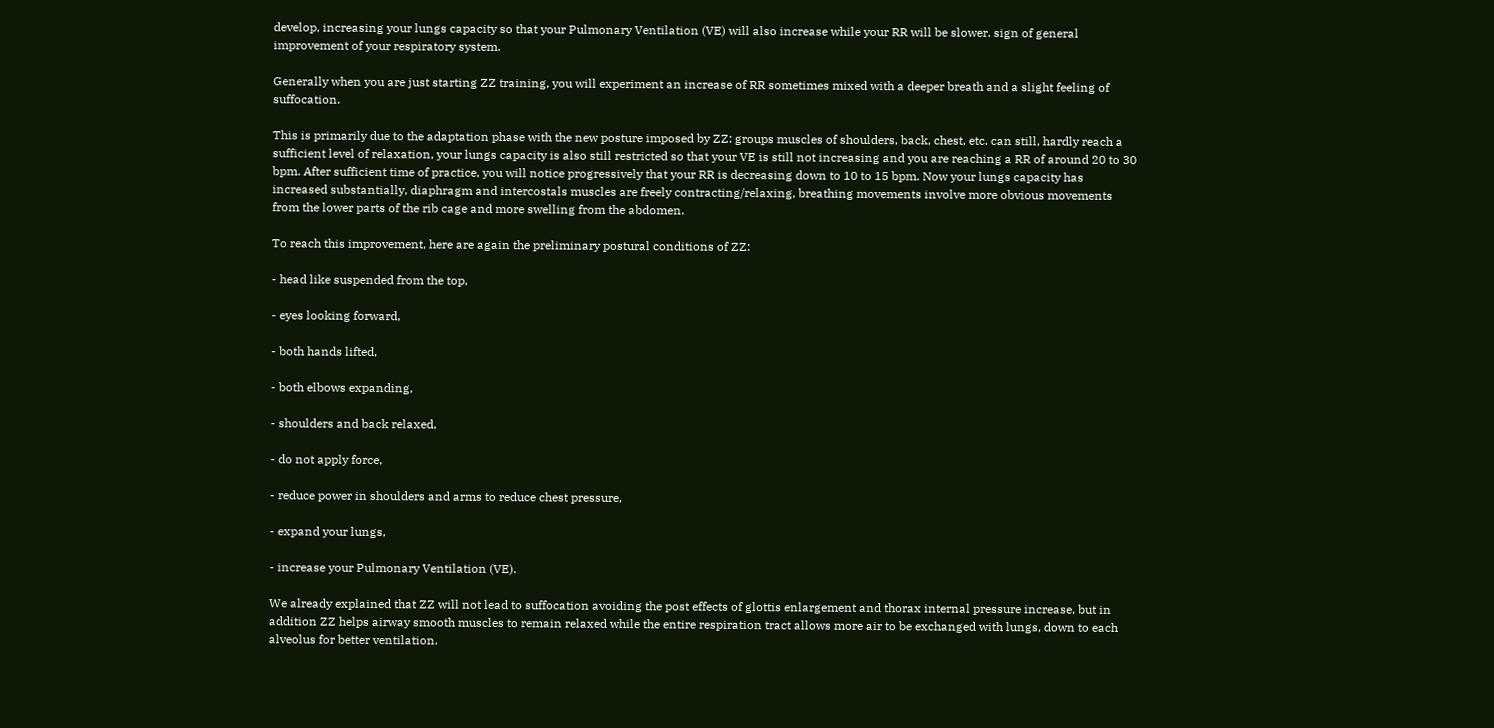develop, increasing your lungs capacity so that your Pulmonary Ventilation (VE) will also increase while your RR will be slower. sign of general improvement of your respiratory system.

Generally when you are just starting ZZ training, you will experiment an increase of RR sometimes mixed with a deeper breath and a slight feeling of suffocation.

This is primarily due to the adaptation phase with the new posture imposed by ZZ: groups muscles of shoulders, back, chest, etc. can still, hardly reach a sufficient level of relaxation, your lungs capacity is also still restricted so that your VE is still not increasing and you are reaching a RR of around 20 to 30 bpm. After sufficient time of practice, you will notice progressively that your RR is decreasing down to 10 to 15 bpm. Now your lungs capacity has increased substantially, diaphragm and intercostals muscles are freely contracting/relaxing, breathing movements involve more obvious movements from the lower parts of the rib cage and more swelling from the abdomen.

To reach this improvement, here are again the preliminary postural conditions of ZZ:

- head like suspended from the top,

- eyes looking forward,

- both hands lifted,

- both elbows expanding,

- shoulders and back relaxed,

- do not apply force,

- reduce power in shoulders and arms to reduce chest pressure,

- expand your lungs,

- increase your Pulmonary Ventilation (VE).

We already explained that ZZ will not lead to suffocation avoiding the post effects of glottis enlargement and thorax internal pressure increase, but in addition ZZ helps airway smooth muscles to remain relaxed while the entire respiration tract allows more air to be exchanged with lungs, down to each alveolus for better ventilation.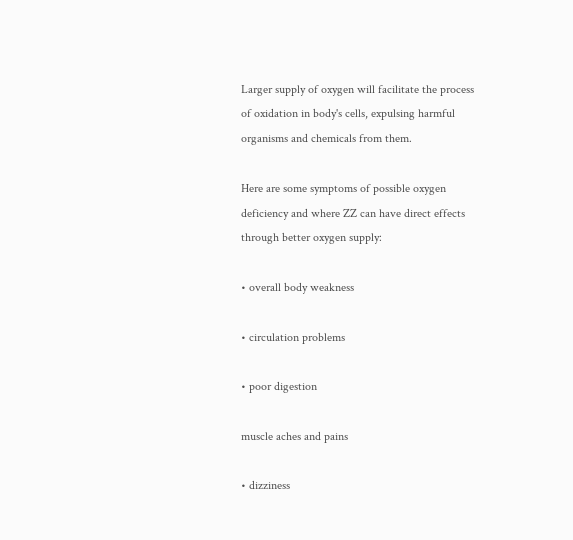Larger supply of oxygen will facilitate the process of oxidation in body's cells, expulsing harmful organisms and chemicals from them.

Here are some symptoms of possible oxygen deficiency and where ZZ can have direct effects through better oxygen supply:

• overall body weakness

• circulation problems

• poor digestion

muscle aches and pains

• dizziness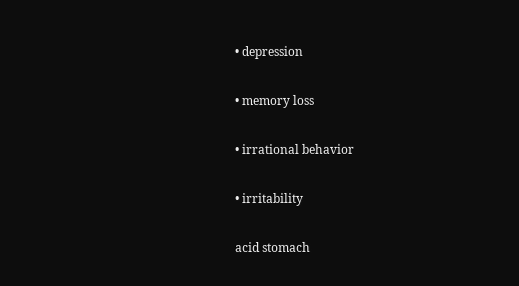• depression

• memory loss

• irrational behavior

• irritability

acid stomach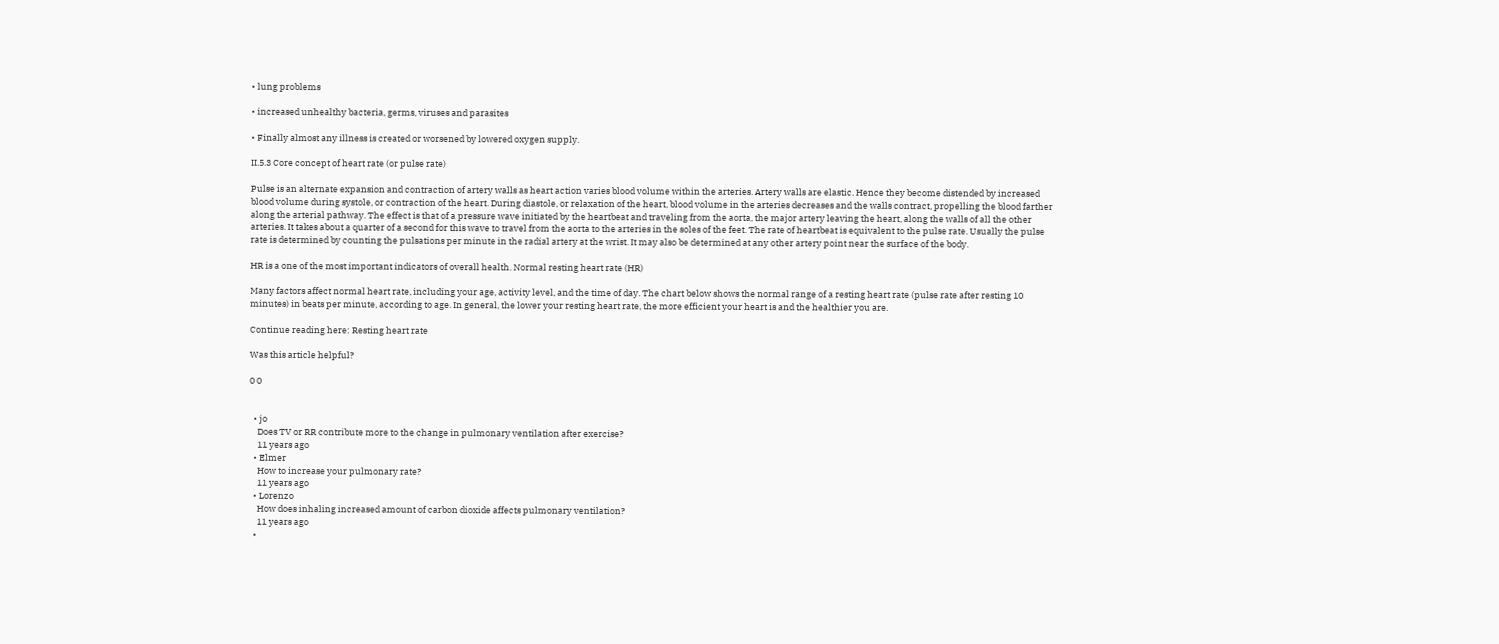• lung problems

• increased unhealthy bacteria, germs, viruses and parasites

• Finally almost any illness is created or worsened by lowered oxygen supply.

II.5.3 Core concept of heart rate (or pulse rate)

Pulse is an alternate expansion and contraction of artery walls as heart action varies blood volume within the arteries. Artery walls are elastic. Hence they become distended by increased blood volume during systole, or contraction of the heart. During diastole, or relaxation of the heart, blood volume in the arteries decreases and the walls contract, propelling the blood farther along the arterial pathway. The effect is that of a pressure wave initiated by the heartbeat and traveling from the aorta, the major artery leaving the heart, along the walls of all the other arteries. It takes about a quarter of a second for this wave to travel from the aorta to the arteries in the soles of the feet. The rate of heartbeat is equivalent to the pulse rate. Usually the pulse rate is determined by counting the pulsations per minute in the radial artery at the wrist. It may also be determined at any other artery point near the surface of the body.

HR is a one of the most important indicators of overall health. Normal resting heart rate (HR)

Many factors affect normal heart rate, including your age, activity level, and the time of day. The chart below shows the normal range of a resting heart rate (pulse rate after resting 10 minutes) in beats per minute, according to age. In general, the lower your resting heart rate, the more efficient your heart is and the healthier you are.

Continue reading here: Resting heart rate

Was this article helpful?

0 0


  • jo
    Does TV or RR contribute more to the change in pulmonary ventilation after exercise?
    11 years ago
  • Elmer
    How to increase your pulmonary rate?
    11 years ago
  • Lorenzo
    How does inhaling increased amount of carbon dioxide affects pulmonary ventilation?
    11 years ago
  •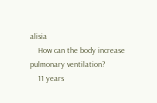alisia
    How can the body increase pulmonary ventilation?
    11 years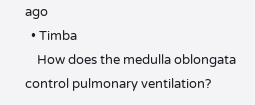ago
  • Timba
    How does the medulla oblongata control pulmonary ventilation?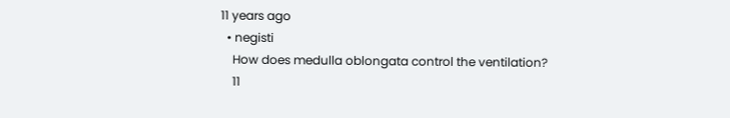11 years ago
  • negisti
    How does medulla oblongata control the ventilation?
    11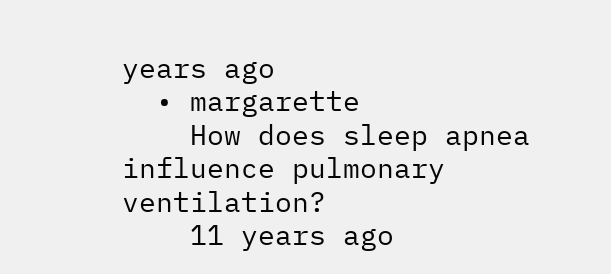years ago
  • margarette
    How does sleep apnea influence pulmonary ventilation?
    11 years ago